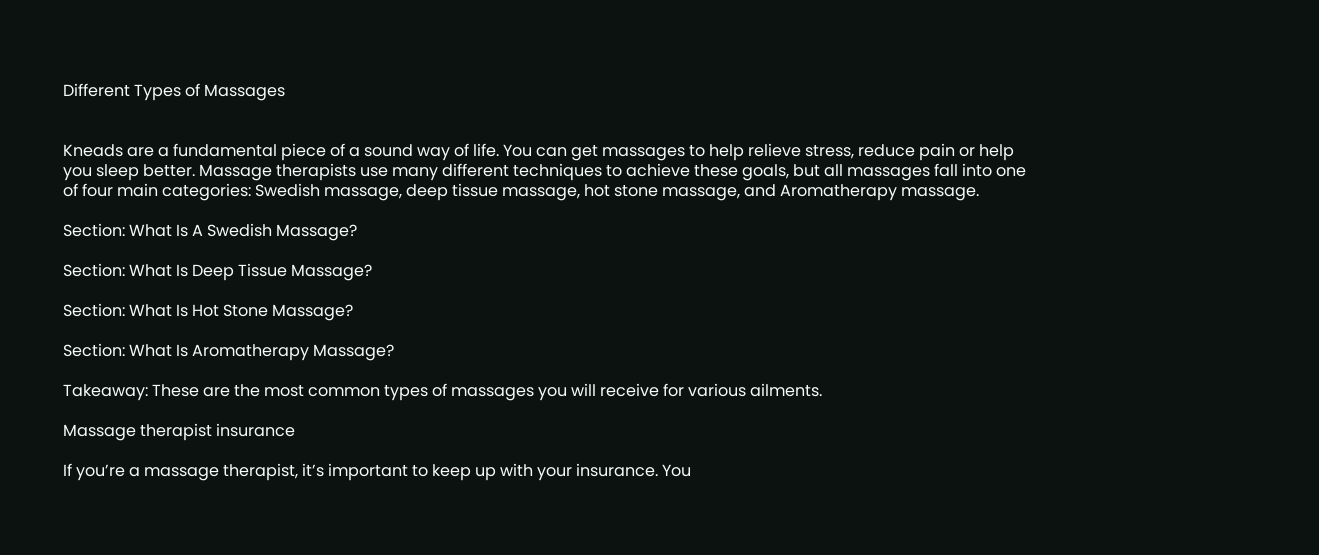Different Types of Massages


Kneads are a fundamental piece of a sound way of life. You can get massages to help relieve stress, reduce pain or help you sleep better. Massage therapists use many different techniques to achieve these goals, but all massages fall into one of four main categories: Swedish massage, deep tissue massage, hot stone massage, and Aromatherapy massage.

Section: What Is A Swedish Massage?

Section: What Is Deep Tissue Massage?

Section: What Is Hot Stone Massage?

Section: What Is Aromatherapy Massage?

Takeaway: These are the most common types of massages you will receive for various ailments.

Massage therapist insurance

If you’re a massage therapist, it’s important to keep up with your insurance. You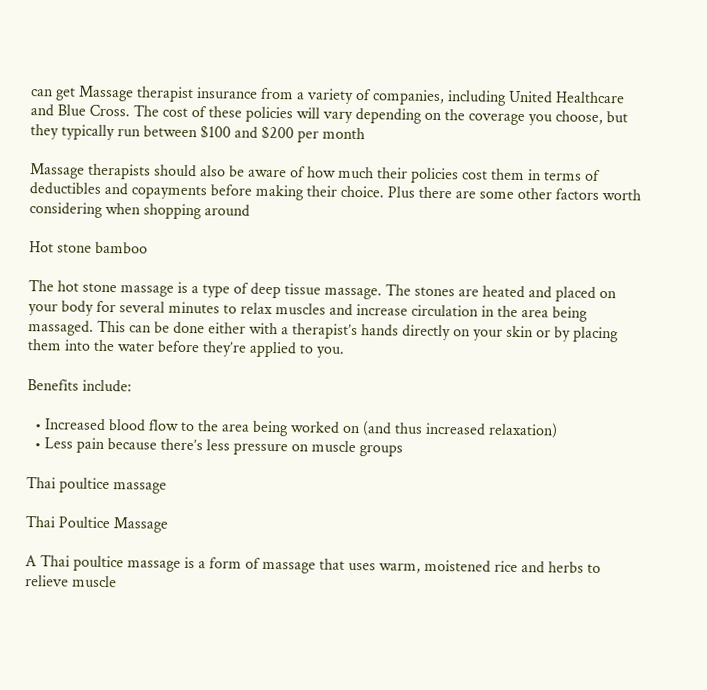can get Massage therapist insurance from a variety of companies, including United Healthcare and Blue Cross. The cost of these policies will vary depending on the coverage you choose, but they typically run between $100 and $200 per month

Massage therapists should also be aware of how much their policies cost them in terms of deductibles and copayments before making their choice. Plus there are some other factors worth considering when shopping around

Hot stone bamboo

The hot stone massage is a type of deep tissue massage. The stones are heated and placed on your body for several minutes to relax muscles and increase circulation in the area being massaged. This can be done either with a therapist’s hands directly on your skin or by placing them into the water before they’re applied to you.

Benefits include:

  • Increased blood flow to the area being worked on (and thus increased relaxation)
  • Less pain because there’s less pressure on muscle groups

Thai poultice massage

Thai Poultice Massage

A Thai poultice massage is a form of massage that uses warm, moistened rice and herbs to relieve muscle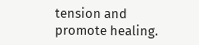tension and promote healing.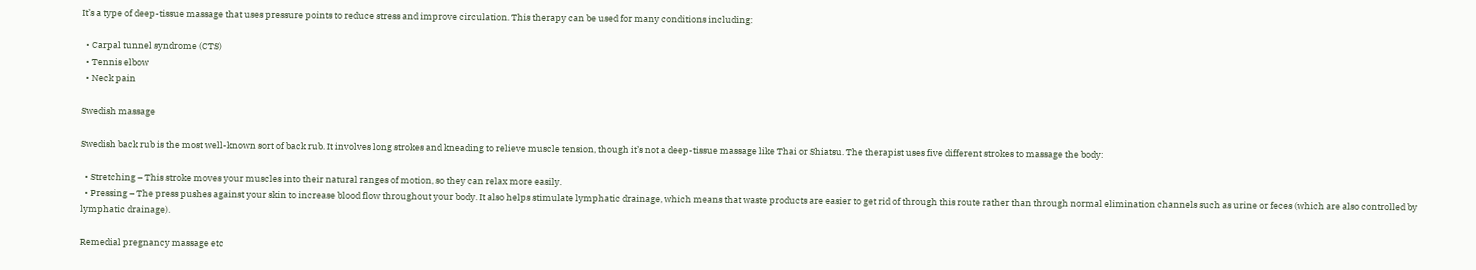It’s a type of deep-tissue massage that uses pressure points to reduce stress and improve circulation. This therapy can be used for many conditions including:

  • Carpal tunnel syndrome (CTS)
  • Tennis elbow
  • Neck pain

Swedish massage

Swedish back rub is the most well-known sort of back rub. It involves long strokes and kneading to relieve muscle tension, though it’s not a deep-tissue massage like Thai or Shiatsu. The therapist uses five different strokes to massage the body:

  • Stretching – This stroke moves your muscles into their natural ranges of motion, so they can relax more easily.
  • Pressing – The press pushes against your skin to increase blood flow throughout your body. It also helps stimulate lymphatic drainage, which means that waste products are easier to get rid of through this route rather than through normal elimination channels such as urine or feces (which are also controlled by lymphatic drainage).

Remedial pregnancy massage etc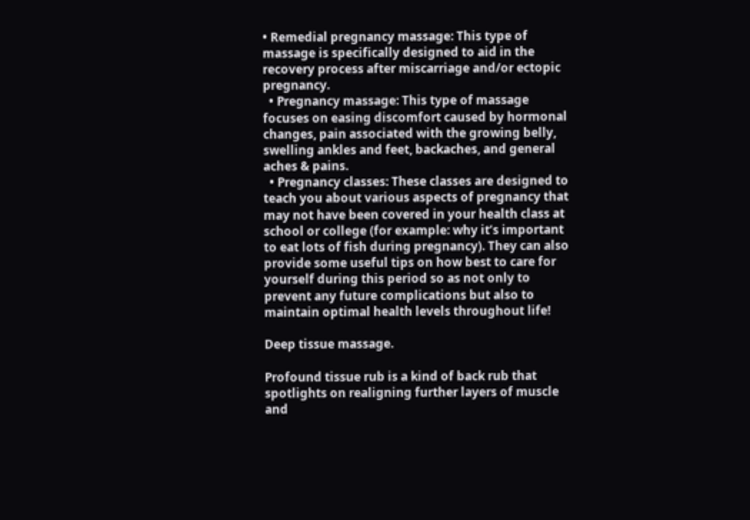• Remedial pregnancy massage: This type of massage is specifically designed to aid in the recovery process after miscarriage and/or ectopic pregnancy.
  • Pregnancy massage: This type of massage focuses on easing discomfort caused by hormonal changes, pain associated with the growing belly, swelling ankles and feet, backaches, and general aches & pains.
  • Pregnancy classes: These classes are designed to teach you about various aspects of pregnancy that may not have been covered in your health class at school or college (for example: why it’s important to eat lots of fish during pregnancy). They can also provide some useful tips on how best to care for yourself during this period so as not only to prevent any future complications but also to maintain optimal health levels throughout life!

Deep tissue massage.

Profound tissue rub is a kind of back rub that spotlights on realigning further layers of muscle and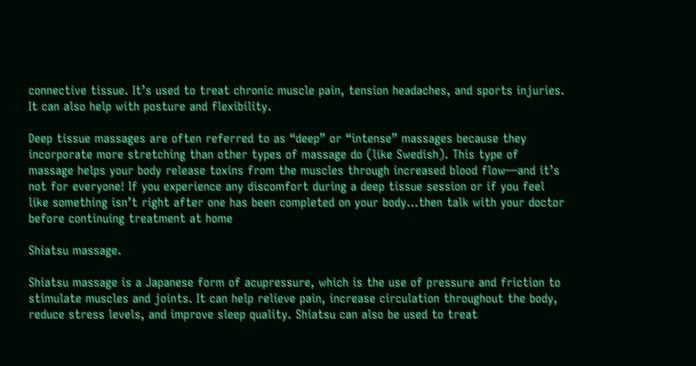connective tissue. It’s used to treat chronic muscle pain, tension headaches, and sports injuries. It can also help with posture and flexibility.

Deep tissue massages are often referred to as “deep” or “intense” massages because they incorporate more stretching than other types of massage do (like Swedish). This type of massage helps your body release toxins from the muscles through increased blood flow—and it’s not for everyone! If you experience any discomfort during a deep tissue session or if you feel like something isn’t right after one has been completed on your body…then talk with your doctor before continuing treatment at home

Shiatsu massage.

Shiatsu massage is a Japanese form of acupressure, which is the use of pressure and friction to stimulate muscles and joints. It can help relieve pain, increase circulation throughout the body, reduce stress levels, and improve sleep quality. Shiatsu can also be used to treat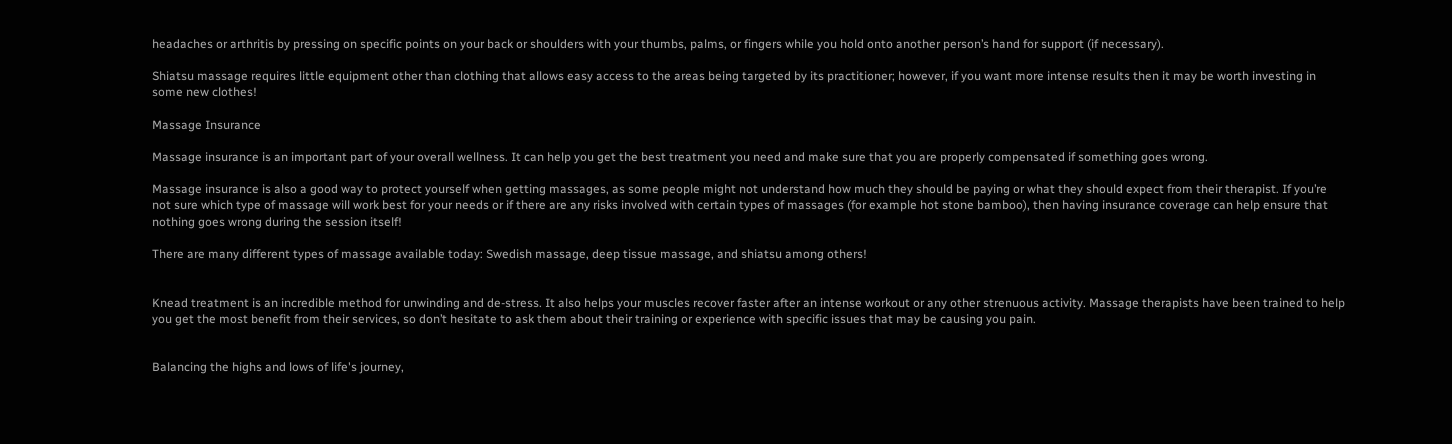headaches or arthritis by pressing on specific points on your back or shoulders with your thumbs, palms, or fingers while you hold onto another person’s hand for support (if necessary).

Shiatsu massage requires little equipment other than clothing that allows easy access to the areas being targeted by its practitioner; however, if you want more intense results then it may be worth investing in some new clothes!

Massage Insurance

Massage insurance is an important part of your overall wellness. It can help you get the best treatment you need and make sure that you are properly compensated if something goes wrong.

Massage insurance is also a good way to protect yourself when getting massages, as some people might not understand how much they should be paying or what they should expect from their therapist. If you’re not sure which type of massage will work best for your needs or if there are any risks involved with certain types of massages (for example hot stone bamboo), then having insurance coverage can help ensure that nothing goes wrong during the session itself!

There are many different types of massage available today: Swedish massage, deep tissue massage, and shiatsu among others!


Knead treatment is an incredible method for unwinding and de-stress. It also helps your muscles recover faster after an intense workout or any other strenuous activity. Massage therapists have been trained to help you get the most benefit from their services, so don’t hesitate to ask them about their training or experience with specific issues that may be causing you pain.


Balancing the highs and lows of life's journey,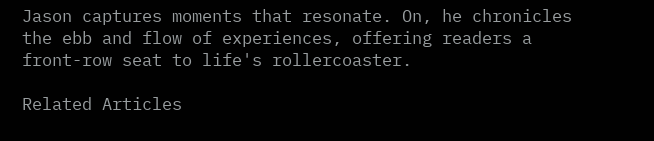Jason captures moments that resonate. On, he chronicles the ebb and flow of experiences, offering readers a front-row seat to life's rollercoaster.

Related Articles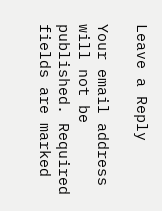Leave a Reply

Your email address will not be published. Required fields are marked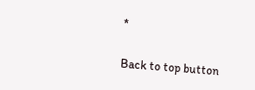*

Back to top button